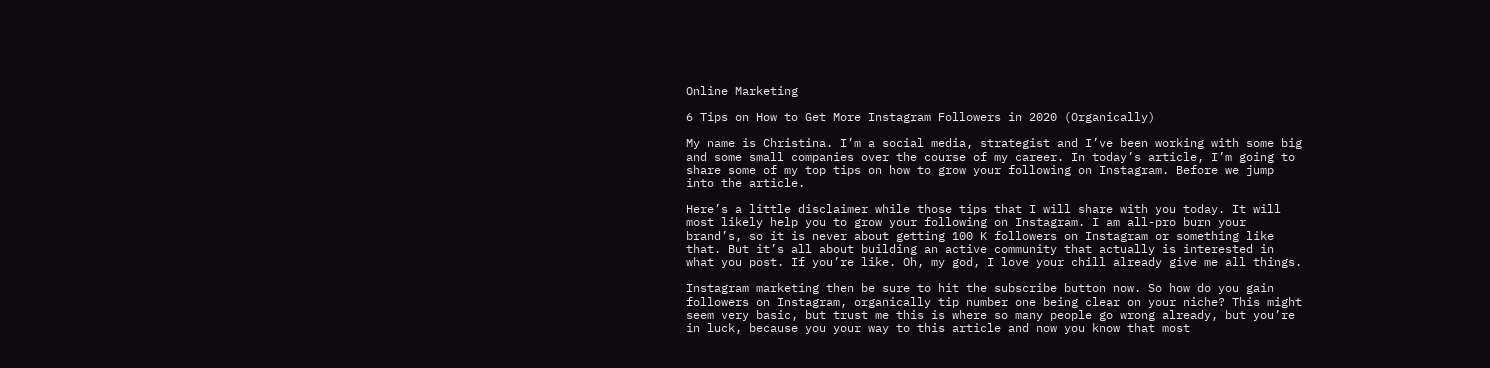Online Marketing

6 Tips on How to Get More Instagram Followers in 2020 (Organically)

My name is Christina. I’m a social media, strategist and I’ve been working with some big and some small companies over the course of my career. In today’s article, I’m going to share some of my top tips on how to grow your following on Instagram. Before we jump into the article.

Here’s a little disclaimer while those tips that I will share with you today. It will most likely help you to grow your following on Instagram. I am all-pro burn your brand’s, so it is never about getting 100 K followers on Instagram or something like that. But it’s all about building an active community that actually is interested in what you post. If you’re like. Oh, my god, I love your chill already give me all things.

Instagram marketing then be sure to hit the subscribe button now. So how do you gain followers on Instagram, organically tip number one being clear on your niche? This might seem very basic, but trust me this is where so many people go wrong already, but you’re in luck, because you your way to this article and now you know that most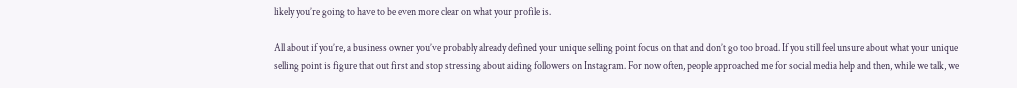likely you’re going to have to be even more clear on what your profile is.

All about if you’re, a business owner you’ve probably already defined your unique selling point focus on that and don’t go too broad. If you still feel unsure about what your unique selling point is figure that out first and stop stressing about aiding followers on Instagram. For now often, people approached me for social media help and then, while we talk, we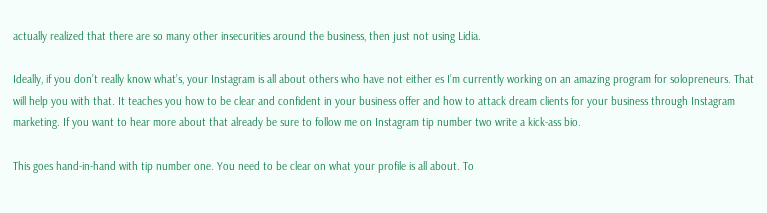actually realized that there are so many other insecurities around the business, then just not using Lidia.

Ideally, if you don’t really know what’s, your Instagram is all about others who have not either es I’m currently working on an amazing program for solopreneurs. That will help you with that. It teaches you how to be clear and confident in your business offer and how to attack dream clients for your business through Instagram marketing. If you want to hear more about that already be sure to follow me on Instagram tip number two write a kick-ass bio.

This goes hand-in-hand with tip number one. You need to be clear on what your profile is all about. To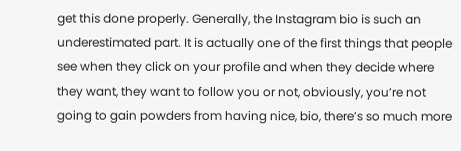get this done properly. Generally, the Instagram bio is such an underestimated part. It is actually one of the first things that people see when they click on your profile and when they decide where they want, they want to follow you or not, obviously, you’re not going to gain powders from having nice, bio, there’s so much more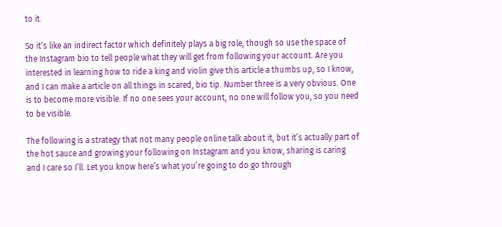to it.

So it’s like an indirect factor which definitely plays a big role, though so use the space of the Instagram bio to tell people what they will get from following your account. Are you interested in learning how to ride a king and violin give this article a thumbs up, so I know, and I can make a article on all things in scared, bio tip. Number three is a very obvious. One is to become more visible. If no one sees your account, no one will follow you, so you need to be visible.

The following is a strategy that not many people online talk about it, but it’s actually part of the hot sauce and growing your following on Instagram and you know, sharing is caring and I care so I’ll. Let you know here’s what you’re going to do go through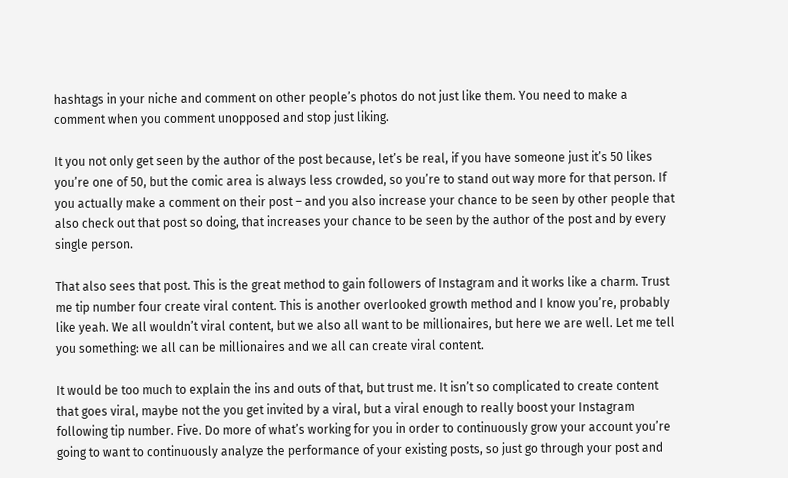hashtags in your niche and comment on other people’s photos do not just like them. You need to make a comment when you comment unopposed and stop just liking.

It you not only get seen by the author of the post because, let’s be real, if you have someone just it’s 50 likes you’re one of 50, but the comic area is always less crowded, so you’re to stand out way more for that person. If you actually make a comment on their post – and you also increase your chance to be seen by other people that also check out that post so doing, that increases your chance to be seen by the author of the post and by every single person.

That also sees that post. This is the great method to gain followers of Instagram and it works like a charm. Trust me tip number four create viral content. This is another overlooked growth method and I know you’re, probably like yeah. We all wouldn’t viral content, but we also all want to be millionaires, but here we are well. Let me tell you something: we all can be millionaires and we all can create viral content.

It would be too much to explain the ins and outs of that, but trust me. It isn’t so complicated to create content that goes viral, maybe not the you get invited by a viral, but a viral enough to really boost your Instagram following tip number. Five. Do more of what’s working for you in order to continuously grow your account you’re going to want to continuously analyze the performance of your existing posts, so just go through your post and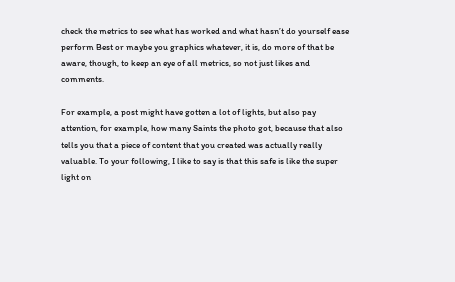check the metrics to see what has worked and what hasn’t do yourself ease perform Best or maybe you graphics whatever, it is, do more of that be aware, though, to keep an eye of all metrics, so not just likes and comments.

For example, a post might have gotten a lot of lights, but also pay attention, for example, how many Saints the photo got, because that also tells you that a piece of content that you created was actually really valuable. To your following, I like to say is that this safe is like the super light on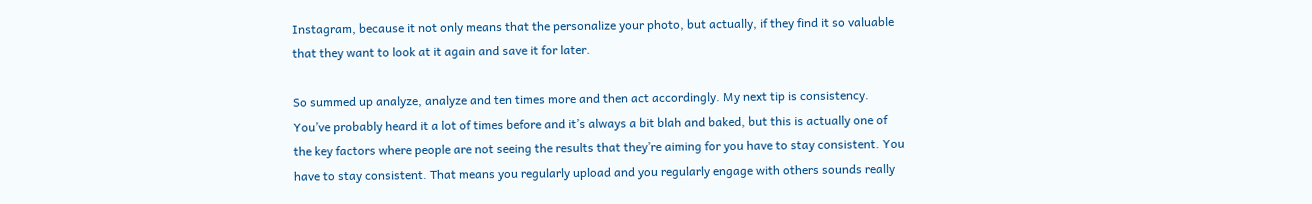Instagram, because it not only means that the personalize your photo, but actually, if they find it so valuable that they want to look at it again and save it for later.

So summed up analyze, analyze and ten times more and then act accordingly. My next tip is consistency. You’ve probably heard it a lot of times before and it’s always a bit blah and baked, but this is actually one of the key factors where people are not seeing the results that they’re aiming for you have to stay consistent. You have to stay consistent. That means you regularly upload and you regularly engage with others sounds really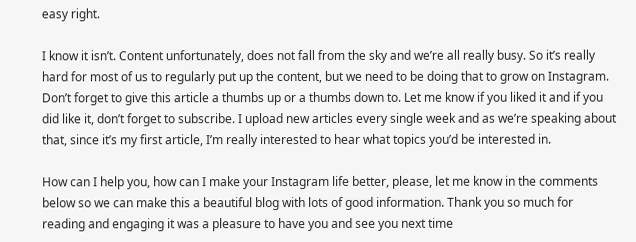easy right.

I know it isn’t. Content unfortunately, does not fall from the sky and we’re all really busy. So it’s really hard for most of us to regularly put up the content, but we need to be doing that to grow on Instagram. Don’t forget to give this article a thumbs up or a thumbs down to. Let me know if you liked it and if you did like it, don’t forget to subscribe. I upload new articles every single week and as we’re speaking about that, since it’s my first article, I’m really interested to hear what topics you’d be interested in.

How can I help you, how can I make your Instagram life better, please, let me know in the comments below so we can make this a beautiful blog with lots of good information. Thank you so much for reading and engaging it was a pleasure to have you and see you next time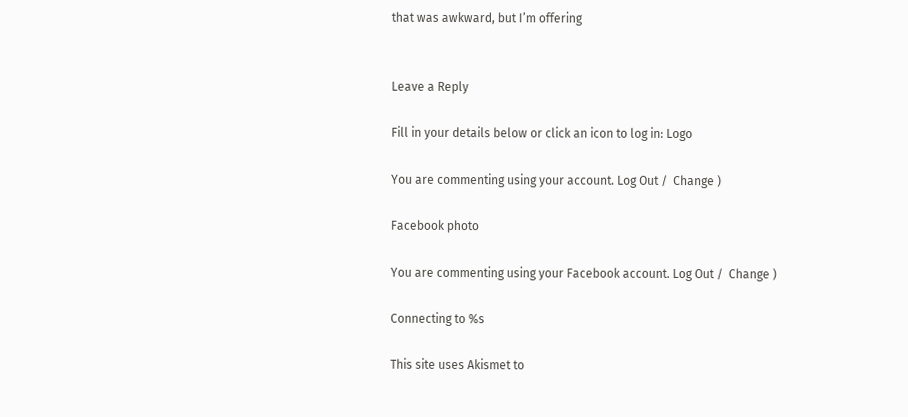that was awkward, but I’m offering


Leave a Reply

Fill in your details below or click an icon to log in: Logo

You are commenting using your account. Log Out /  Change )

Facebook photo

You are commenting using your Facebook account. Log Out /  Change )

Connecting to %s

This site uses Akismet to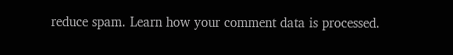reduce spam. Learn how your comment data is processed.